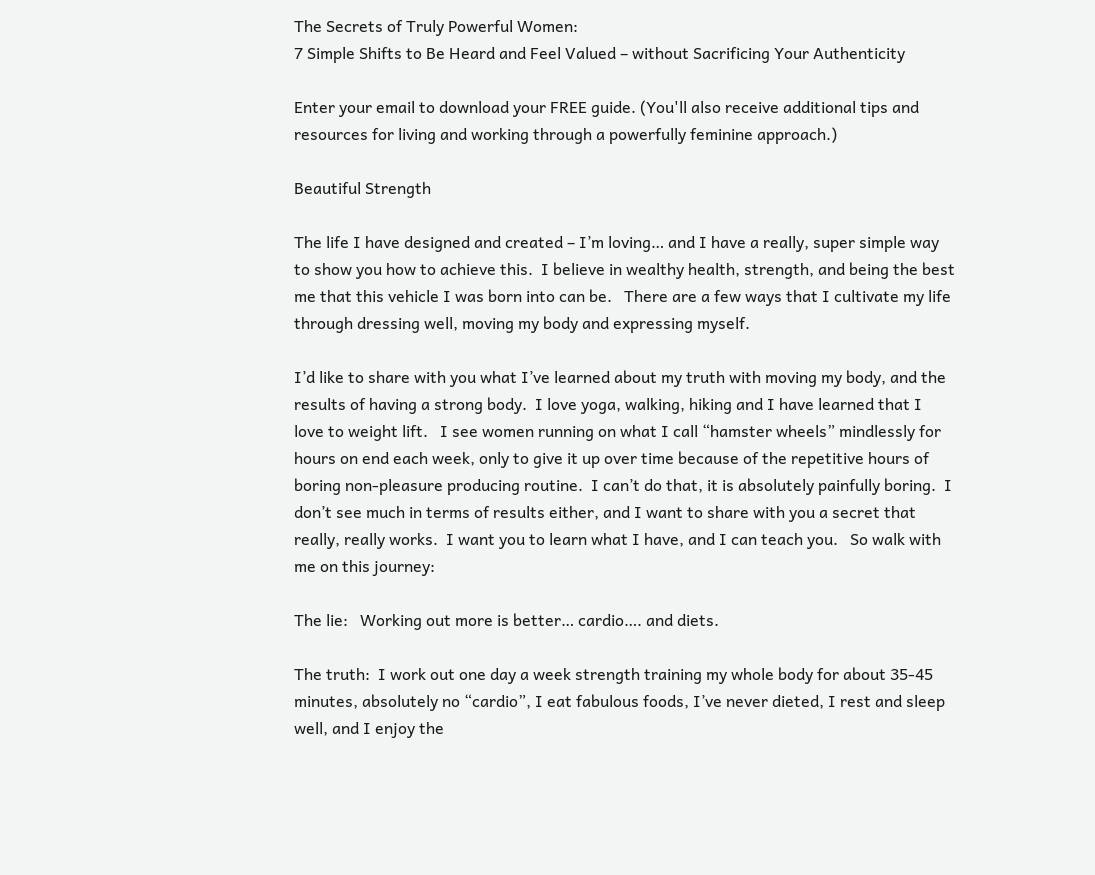The Secrets of Truly Powerful Women:
7 Simple Shifts to Be Heard and Feel Valued – without Sacrificing Your Authenticity

Enter your email to download your FREE guide. (You'll also receive additional tips and resources for living and working through a powerfully feminine approach.)

Beautiful Strength

The life I have designed and created – I’m loving… and I have a really, super simple way to show you how to achieve this.  I believe in wealthy health, strength, and being the best me that this vehicle I was born into can be.   There are a few ways that I cultivate my life through dressing well, moving my body and expressing myself.

I’d like to share with you what I’ve learned about my truth with moving my body, and the results of having a strong body.  I love yoga, walking, hiking and I have learned that I love to weight lift.   I see women running on what I call “hamster wheels” mindlessly for hours on end each week, only to give it up over time because of the repetitive hours of boring non-pleasure producing routine.  I can’t do that, it is absolutely painfully boring.  I don’t see much in terms of results either, and I want to share with you a secret that really, really works.  I want you to learn what I have, and I can teach you.   So walk with me on this journey:

The lie:   Working out more is better… cardio…. and diets.

The truth:  I work out one day a week strength training my whole body for about 35-45 minutes, absolutely no “cardio”, I eat fabulous foods, I’ve never dieted, I rest and sleep well, and I enjoy the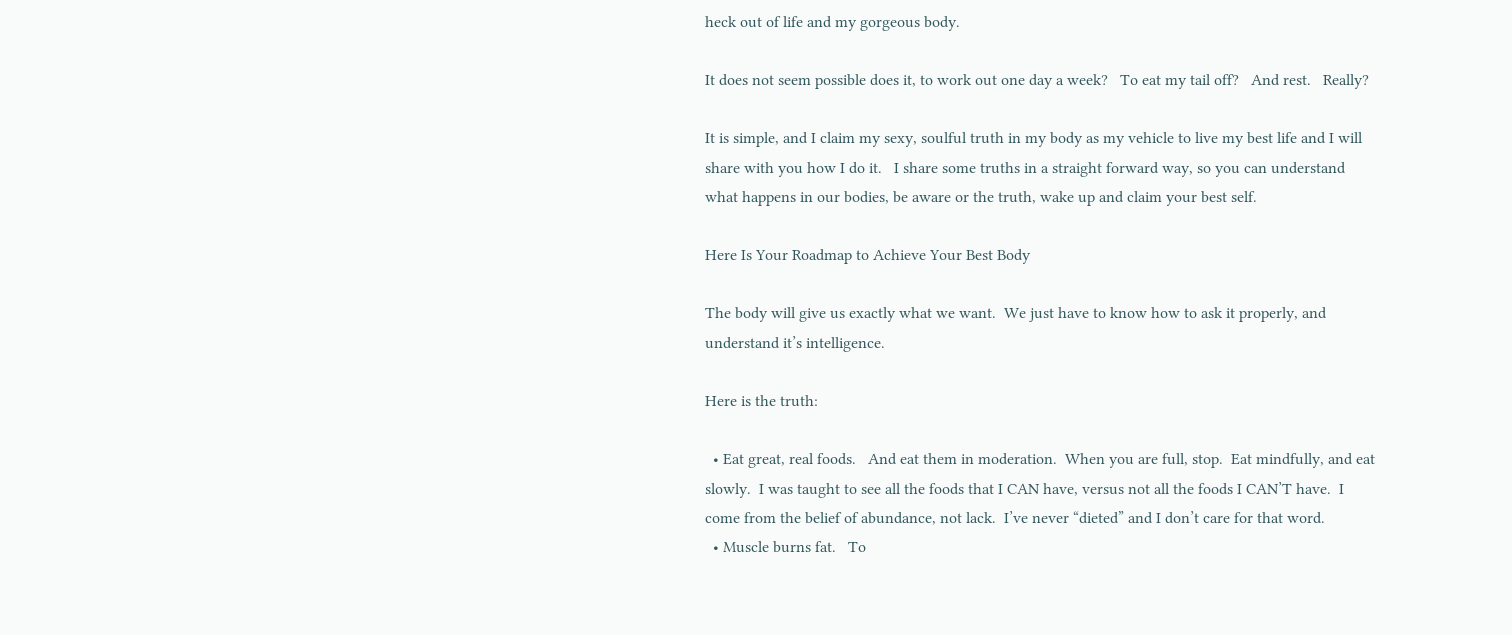heck out of life and my gorgeous body.

It does not seem possible does it, to work out one day a week?   To eat my tail off?   And rest.   Really?

It is simple, and I claim my sexy, soulful truth in my body as my vehicle to live my best life and I will share with you how I do it.   I share some truths in a straight forward way, so you can understand what happens in our bodies, be aware or the truth, wake up and claim your best self.

Here Is Your Roadmap to Achieve Your Best Body

The body will give us exactly what we want.  We just have to know how to ask it properly, and understand it’s intelligence.

Here is the truth:

  • Eat great, real foods.   And eat them in moderation.  When you are full, stop.  Eat mindfully, and eat slowly.  I was taught to see all the foods that I CAN have, versus not all the foods I CAN’T have.  I come from the belief of abundance, not lack.  I’ve never “dieted” and I don’t care for that word.
  • Muscle burns fat.   To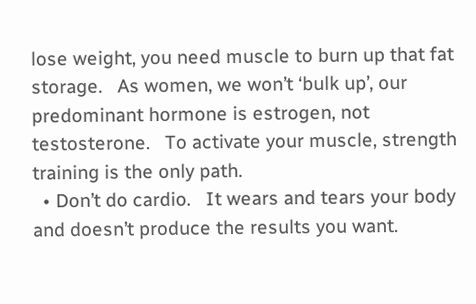lose weight, you need muscle to burn up that fat storage.   As women, we won’t ‘bulk up’, our predominant hormone is estrogen, not testosterone.   To activate your muscle, strength training is the only path.
  • Don’t do cardio.   It wears and tears your body and doesn’t produce the results you want.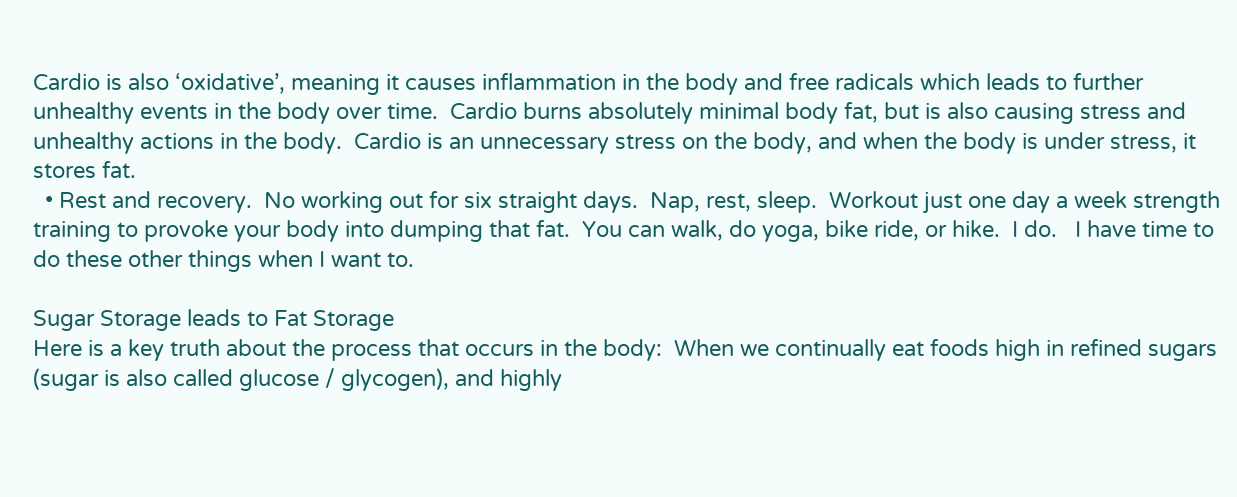Cardio is also ‘oxidative’, meaning it causes inflammation in the body and free radicals which leads to further unhealthy events in the body over time.  Cardio burns absolutely minimal body fat, but is also causing stress and unhealthy actions in the body.  Cardio is an unnecessary stress on the body, and when the body is under stress, it stores fat.
  • Rest and recovery.  No working out for six straight days.  Nap, rest, sleep.  Workout just one day a week strength training to provoke your body into dumping that fat.  You can walk, do yoga, bike ride, or hike.  I do.   I have time to do these other things when I want to.

Sugar Storage leads to Fat Storage
Here is a key truth about the process that occurs in the body:  When we continually eat foods high in refined sugars (sugar is also called glucose / glycogen), and highly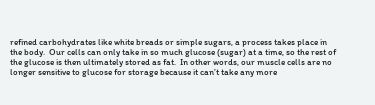refined carbohydrates like white breads or simple sugars, a process takes place in the body.  Our cells can only take in so much glucose (sugar) at a time, so the rest of the glucose is then ultimately stored as fat.  In other words, our muscle cells are no longer sensitive to glucose for storage because it can’t take any more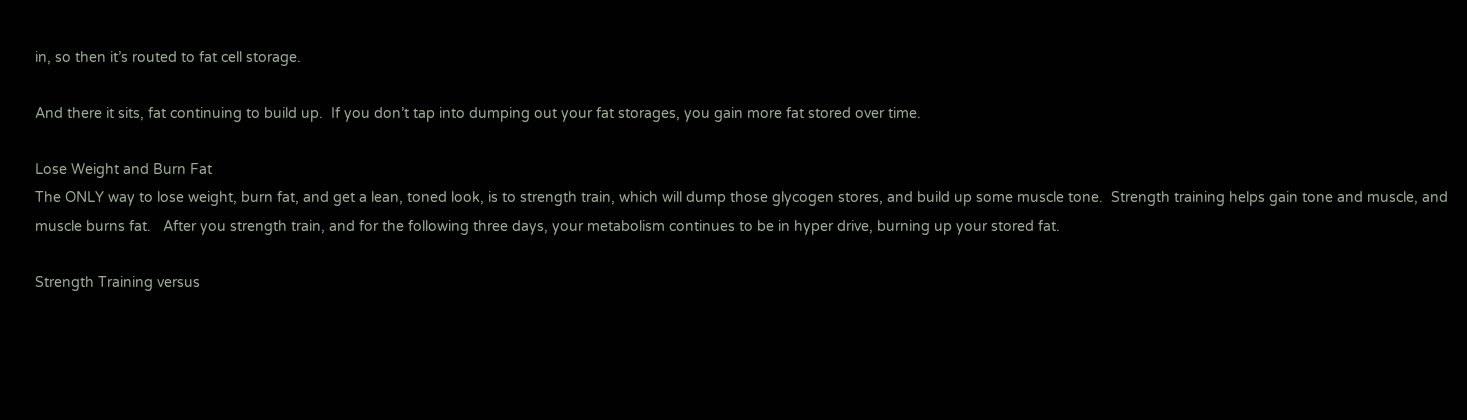in, so then it’s routed to fat cell storage.

And there it sits, fat continuing to build up.  If you don’t tap into dumping out your fat storages, you gain more fat stored over time.

Lose Weight and Burn Fat
The ONLY way to lose weight, burn fat, and get a lean, toned look, is to strength train, which will dump those glycogen stores, and build up some muscle tone.  Strength training helps gain tone and muscle, and muscle burns fat.   After you strength train, and for the following three days, your metabolism continues to be in hyper drive, burning up your stored fat.

Strength Training versus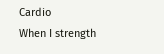Cardio
When I strength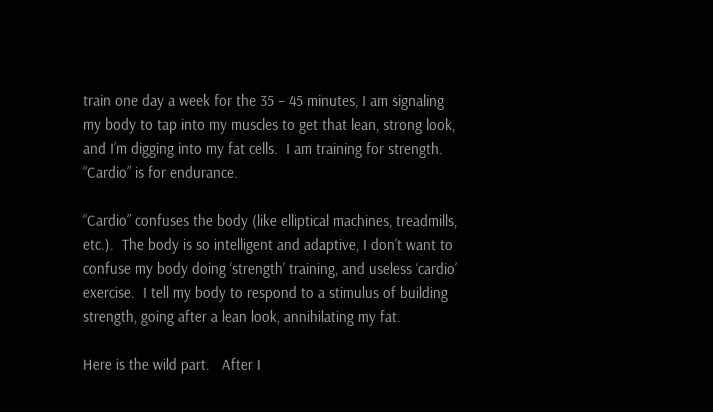train one day a week for the 35 – 45 minutes, I am signaling my body to tap into my muscles to get that lean, strong look, and I’m digging into my fat cells.  I am training for strength.  “Cardio” is for endurance.

“Cardio” confuses the body (like elliptical machines, treadmills, etc.).  The body is so intelligent and adaptive, I don’t want to confuse my body doing ‘strength’ training, and useless ‘cardio’ exercise.  I tell my body to respond to a stimulus of building strength, going after a lean look, annihilating my fat.

Here is the wild part.   After I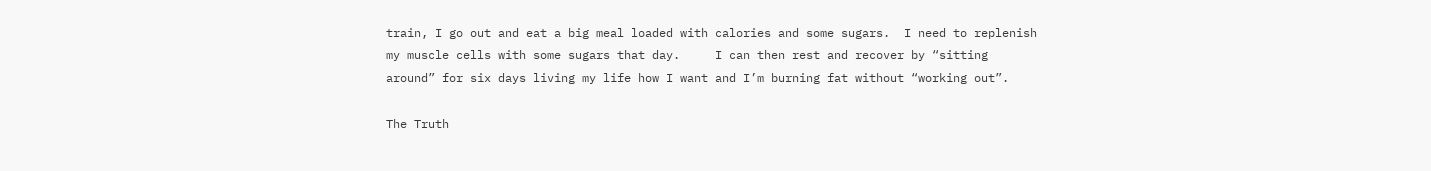train, I go out and eat a big meal loaded with calories and some sugars.  I need to replenish my muscle cells with some sugars that day.     I can then rest and recover by “sitting around” for six days living my life how I want and I’m burning fat without “working out”.

The Truth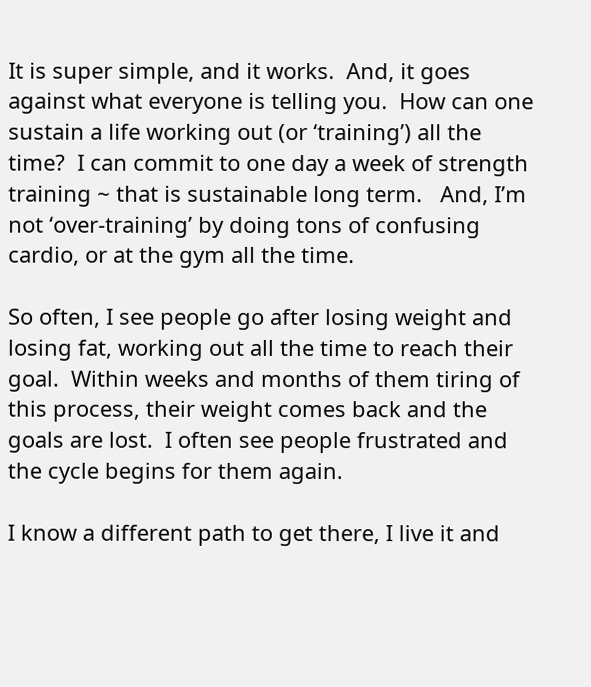It is super simple, and it works.  And, it goes against what everyone is telling you.  How can one sustain a life working out (or ‘training’) all the time?  I can commit to one day a week of strength training ~ that is sustainable long term.   And, I’m not ‘over-training’ by doing tons of confusing cardio, or at the gym all the time.

So often, I see people go after losing weight and losing fat, working out all the time to reach their goal.  Within weeks and months of them tiring of this process, their weight comes back and the goals are lost.  I often see people frustrated and the cycle begins for them again.

I know a different path to get there, I live it and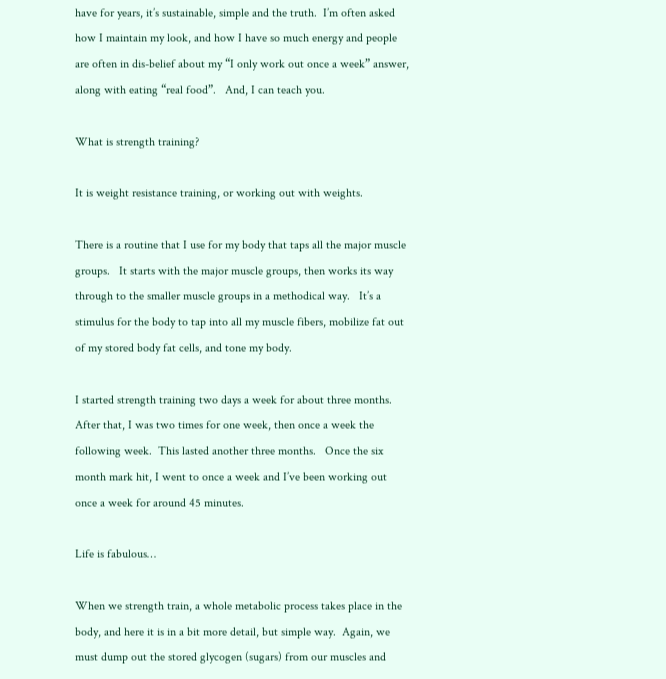have for years, it’s sustainable, simple and the truth.  I’m often asked how I maintain my look, and how I have so much energy and people are often in dis-belief about my “I only work out once a week” answer, along with eating “real food”.   And, I can teach you.

What is strength training?

It is weight resistance training, or working out with weights.

There is a routine that I use for my body that taps all the major muscle groups.   It starts with the major muscle groups, then works its way through to the smaller muscle groups in a methodical way.   It’s a stimulus for the body to tap into all my muscle fibers, mobilize fat out of my stored body fat cells, and tone my body.

I started strength training two days a week for about three months.   After that, I was two times for one week, then once a week the following week.  This lasted another three months.   Once the six month mark hit, I went to once a week and I’ve been working out once a week for around 45 minutes.

Life is fabulous…

When we strength train, a whole metabolic process takes place in the body, and here it is in a bit more detail, but simple way.  Again, we must dump out the stored glycogen (sugars) from our muscles and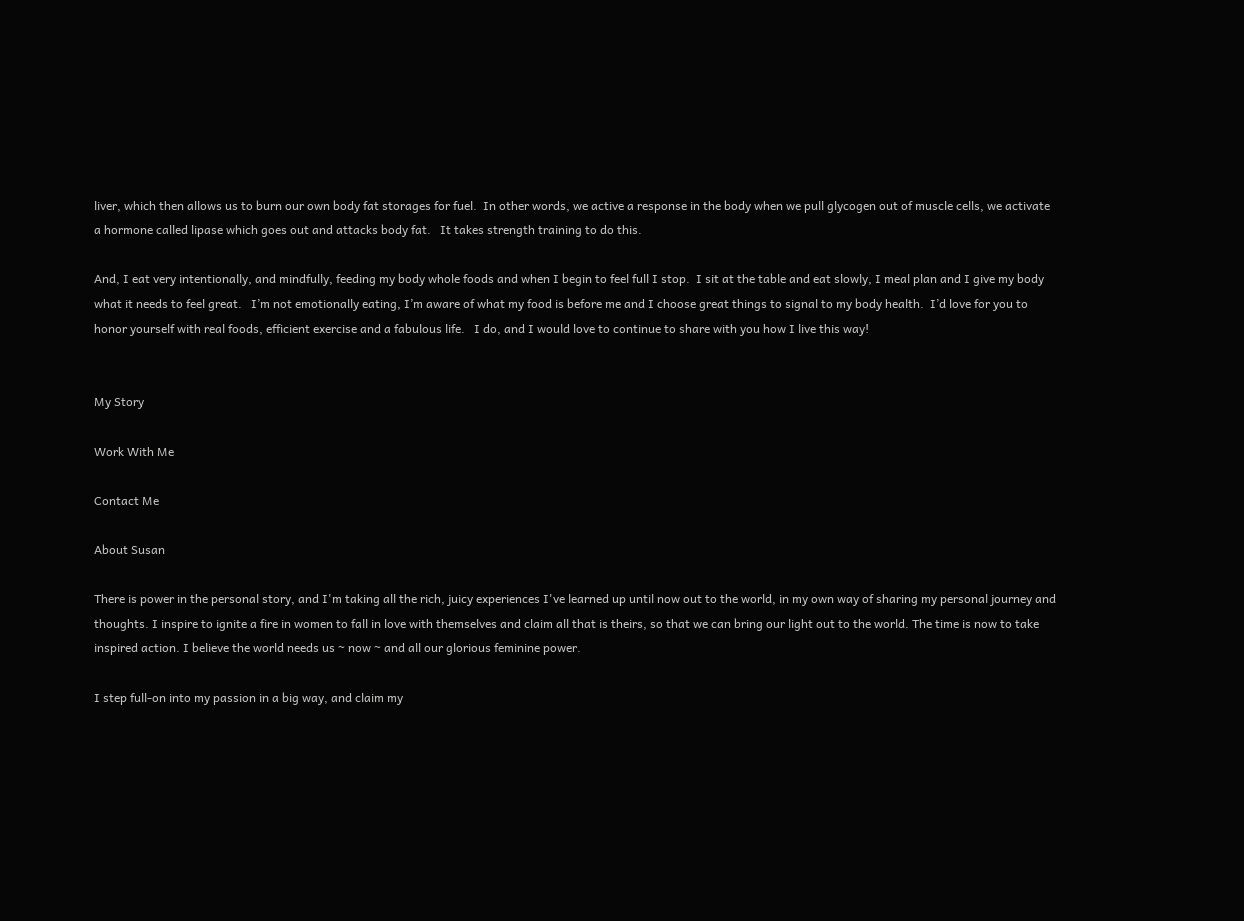liver, which then allows us to burn our own body fat storages for fuel.  In other words, we active a response in the body when we pull glycogen out of muscle cells, we activate a hormone called lipase which goes out and attacks body fat.   It takes strength training to do this.

And, I eat very intentionally, and mindfully, feeding my body whole foods and when I begin to feel full I stop.  I sit at the table and eat slowly, I meal plan and I give my body what it needs to feel great.   I’m not emotionally eating, I’m aware of what my food is before me and I choose great things to signal to my body health.  I’d love for you to honor yourself with real foods, efficient exercise and a fabulous life.   I do, and I would love to continue to share with you how I live this way!


My Story

Work With Me

Contact Me

About Susan

There is power in the personal story, and I'm taking all the rich, juicy experiences I've learned up until now out to the world, in my own way of sharing my personal journey and thoughts. I inspire to ignite a fire in women to fall in love with themselves and claim all that is theirs, so that we can bring our light out to the world. The time is now to take inspired action. I believe the world needs us ~ now ~ and all our glorious feminine power.

I step full-on into my passion in a big way, and claim my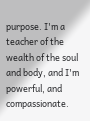purpose. I'm a teacher of the wealth of the soul and body, and I'm powerful, and compassionate.